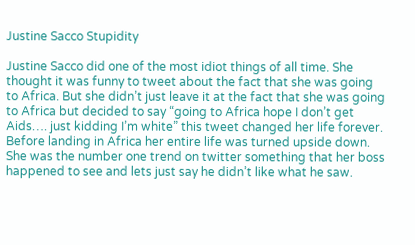Justine Sacco Stupidity

Justine Sacco did one of the most idiot things of all time. She thought it was funny to tweet about the fact that she was going to Africa. But she didn’t just leave it at the fact that she was going to Africa but decided to say “going to Africa hope I don’t get Aids…. just kidding I’m white” this tweet changed her life forever. Before landing in Africa her entire life was turned upside down. She was the number one trend on twitter something that her boss happened to see and lets just say he didn’t like what he saw.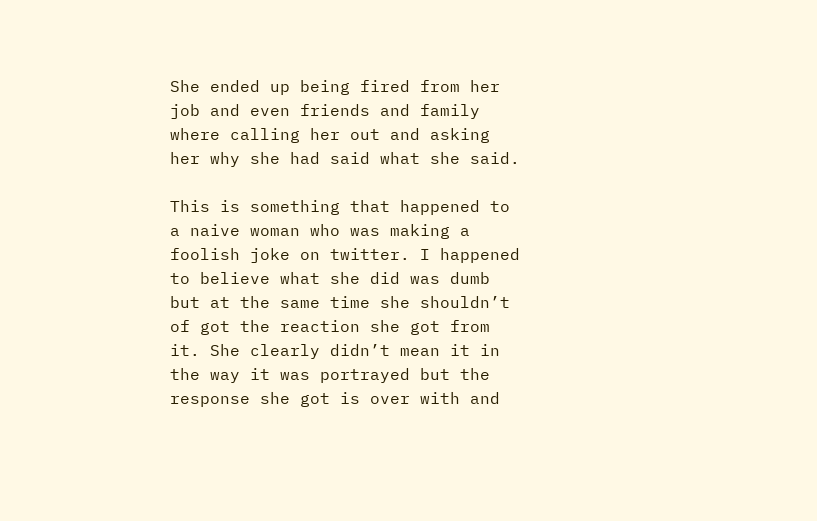She ended up being fired from her job and even friends and family where calling her out and asking her why she had said what she said.

This is something that happened to a naive woman who was making a foolish joke on twitter. I happened to believe what she did was dumb but at the same time she shouldn’t of got the reaction she got from it. She clearly didn’t mean it in the way it was portrayed but the response she got is over with and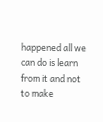happened all we can do is learn from it and not to make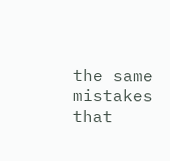the same mistakes that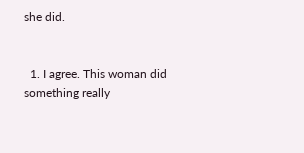she did.


  1. I agree. This woman did something really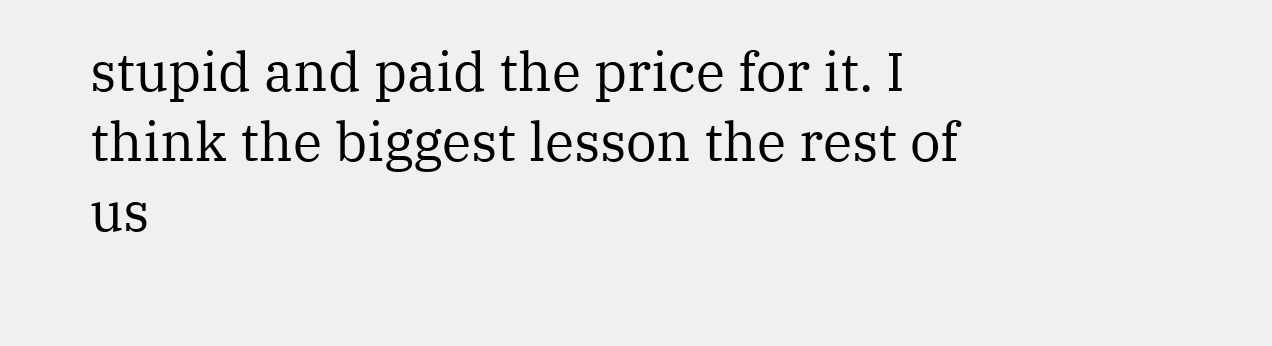stupid and paid the price for it. I think the biggest lesson the rest of us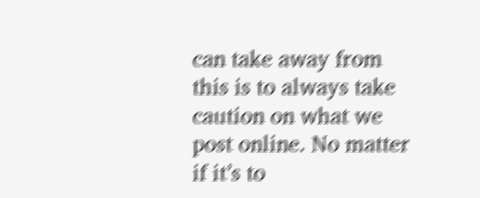can take away from this is to always take caution on what we post online. No matter if it’s to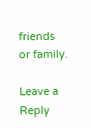friends or family.

Leave a Reply